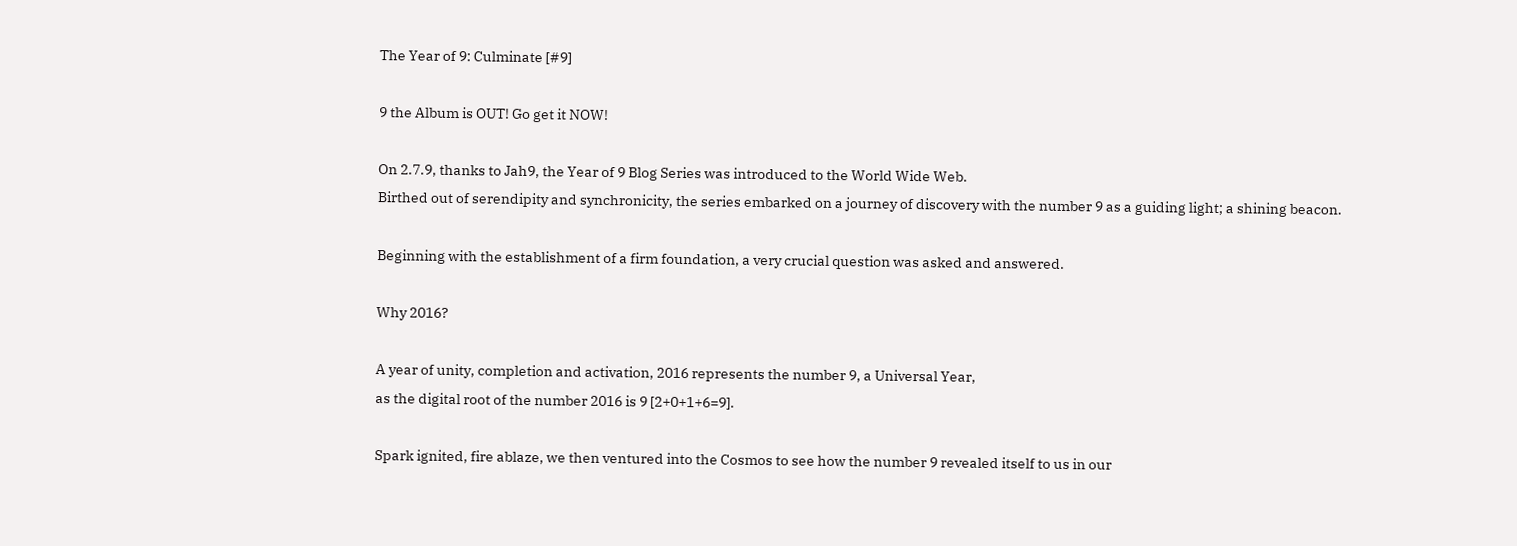The Year of 9: Culminate [#9]

9 the Album is OUT! Go get it NOW!

On 2.7.9, thanks to Jah9, the Year of 9 Blog Series was introduced to the World Wide Web.
Birthed out of serendipity and synchronicity, the series embarked on a journey of discovery with the number 9 as a guiding light; a shining beacon.

Beginning with the establishment of a firm foundation, a very crucial question was asked and answered.

Why 2016?

A year of unity, completion and activation, 2016 represents the number 9, a Universal Year,
as the digital root of the number 2016 is 9 [2+0+1+6=9].

Spark ignited, fire ablaze, we then ventured into the Cosmos to see how the number 9 revealed itself to us in our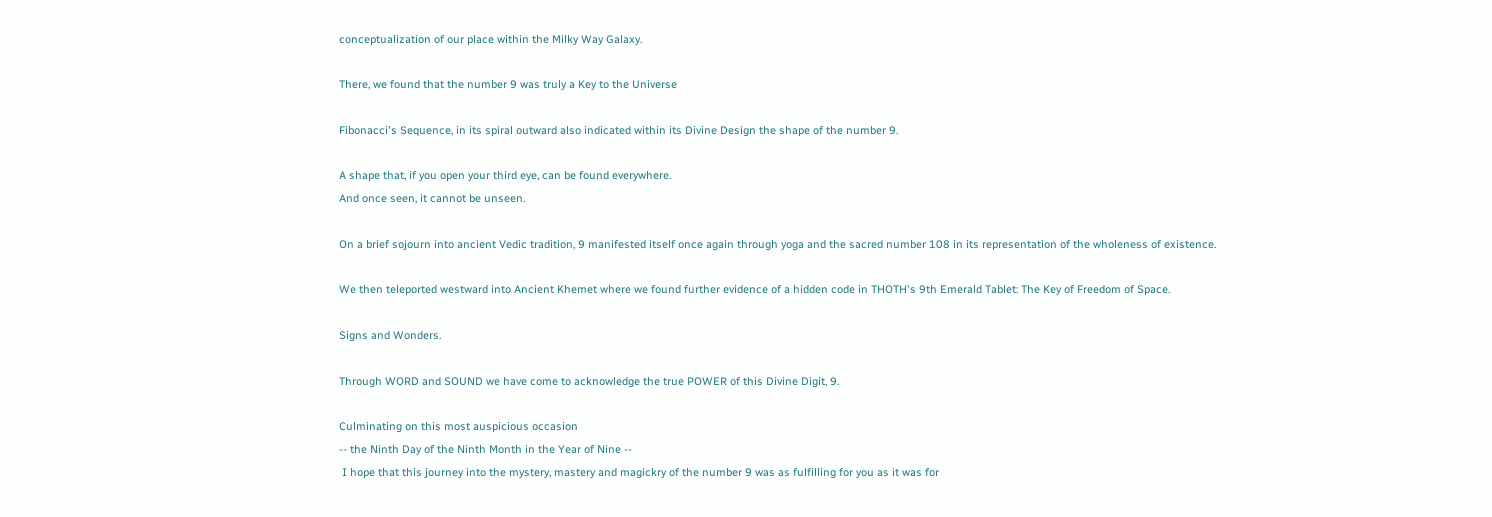conceptualization of our place within the Milky Way Galaxy.

There, we found that the number 9 was truly a Key to the Universe

Fibonacci's Sequence, in its spiral outward also indicated within its Divine Design the shape of the number 9.

A shape that, if you open your third eye, can be found everywhere.
And once seen, it cannot be unseen.

On a brief sojourn into ancient Vedic tradition, 9 manifested itself once again through yoga and the sacred number 108 in its representation of the wholeness of existence.

We then teleported westward into Ancient Khemet where we found further evidence of a hidden code in THOTH's 9th Emerald Tablet: The Key of Freedom of Space.

Signs and Wonders.

Through WORD and SOUND we have come to acknowledge the true POWER of this Divine Digit, 9.

Culminating on this most auspicious occasion
-- the Ninth Day of the Ninth Month in the Year of Nine --
 I hope that this journey into the mystery, mastery and magickry of the number 9 was as fulfilling for you as it was for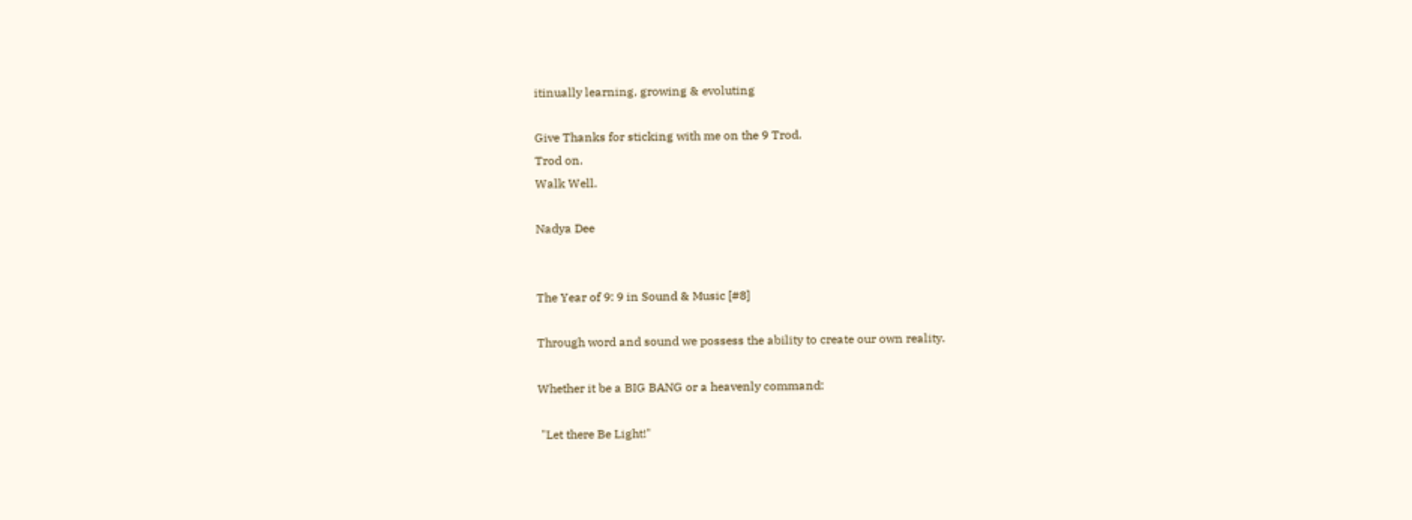itinually learning, growing & evoluting

Give Thanks for sticking with me on the 9 Trod.
Trod on.
Walk Well.

Nadya Dee


The Year of 9: 9 in Sound & Music [#8]

Through word and sound we possess the ability to create our own reality.

Whether it be a BIG BANG or a heavenly command:

 "Let there Be Light!"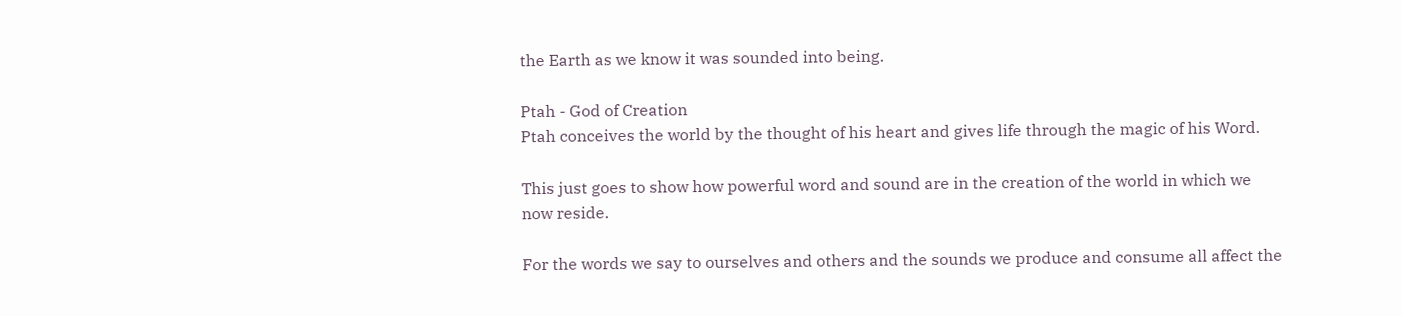the Earth as we know it was sounded into being.

Ptah - God of Creation
Ptah conceives the world by the thought of his heart and gives life through the magic of his Word.

This just goes to show how powerful word and sound are in the creation of the world in which we now reside.

For the words we say to ourselves and others and the sounds we produce and consume all affect the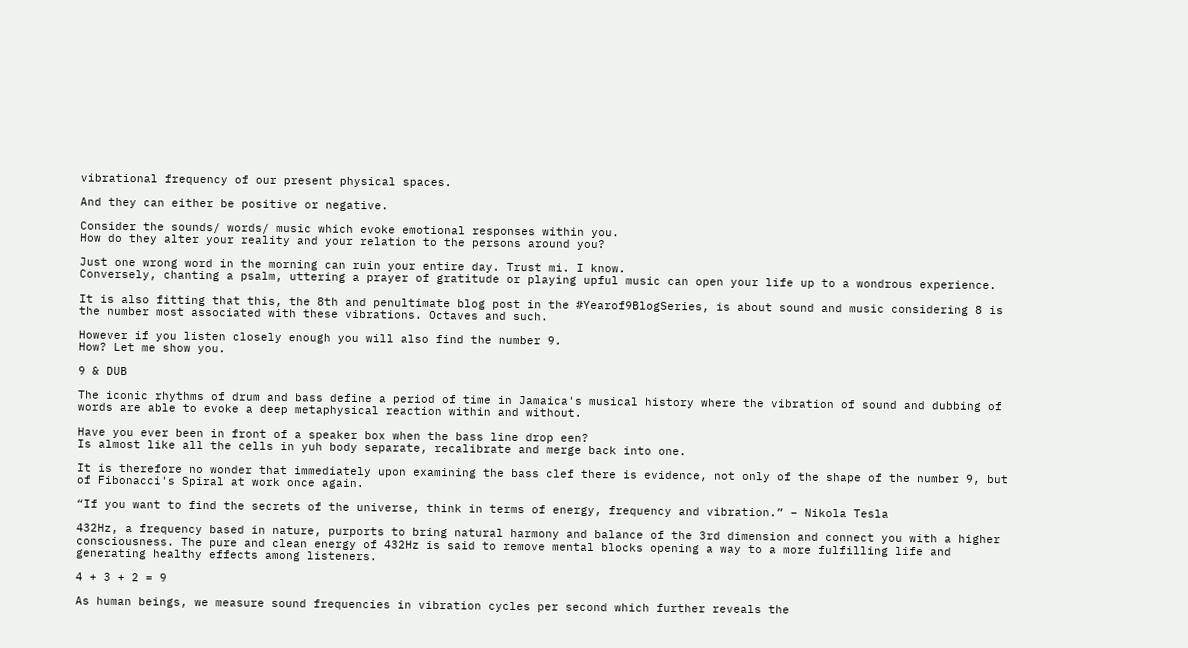vibrational frequency of our present physical spaces.

And they can either be positive or negative.

Consider the sounds/ words/ music which evoke emotional responses within you.
How do they alter your reality and your relation to the persons around you?

Just one wrong word in the morning can ruin your entire day. Trust mi. I know.
Conversely, chanting a psalm, uttering a prayer of gratitude or playing upful music can open your life up to a wondrous experience.

It is also fitting that this, the 8th and penultimate blog post in the #Yearof9BlogSeries, is about sound and music considering 8 is the number most associated with these vibrations. Octaves and such.

However if you listen closely enough you will also find the number 9.
How? Let me show you.

9 & DUB

The iconic rhythms of drum and bass define a period of time in Jamaica's musical history where the vibration of sound and dubbing of words are able to evoke a deep metaphysical reaction within and without.

Have you ever been in front of a speaker box when the bass line drop een?
Is almost like all the cells in yuh body separate, recalibrate and merge back into one.

It is therefore no wonder that immediately upon examining the bass clef there is evidence, not only of the shape of the number 9, but of Fibonacci's Spiral at work once again.

“If you want to find the secrets of the universe, think in terms of energy, frequency and vibration.” – Nikola Tesla

432Hz, a frequency based in nature, purports to bring natural harmony and balance of the 3rd dimension and connect you with a higher consciousness. The pure and clean energy of 432Hz is said to remove mental blocks opening a way to a more fulfilling life and generating healthy effects among listeners.

4 + 3 + 2 = 9

As human beings, we measure sound frequencies in vibration cycles per second which further reveals the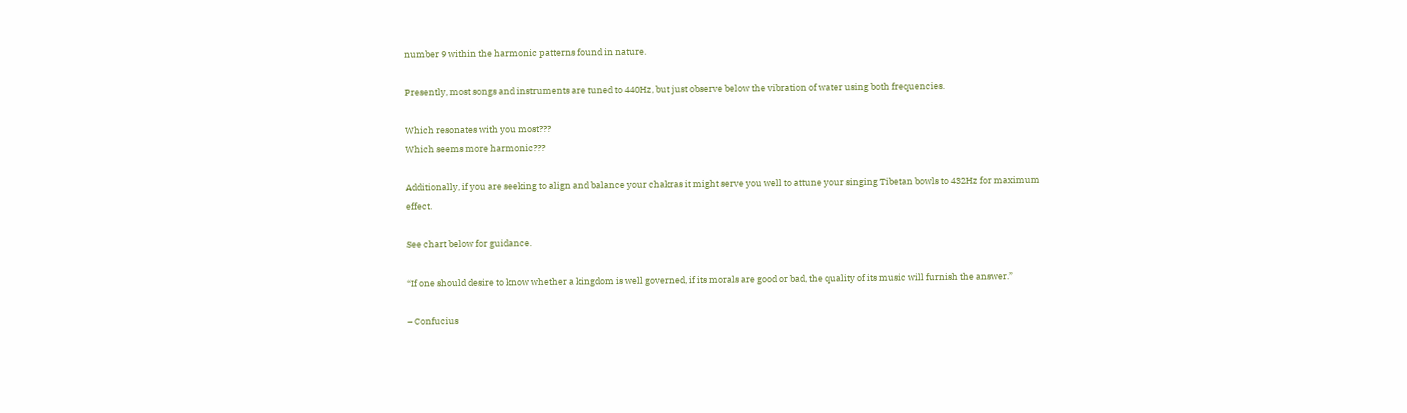number 9 within the harmonic patterns found in nature.

Presently, most songs and instruments are tuned to 440Hz, but just observe below the vibration of water using both frequencies.

Which resonates with you most???
Which seems more harmonic???

Additionally, if you are seeking to align and balance your chakras it might serve you well to attune your singing Tibetan bowls to 432Hz for maximum effect.

See chart below for guidance.

“If one should desire to know whether a kingdom is well governed, if its morals are good or bad, the quality of its music will furnish the answer.”

– Confucius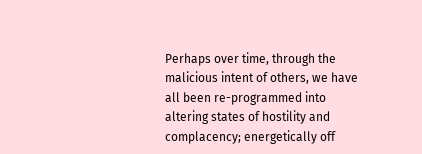Perhaps over time, through the malicious intent of others, we have all been re-programmed into altering states of hostility and complacency; energetically off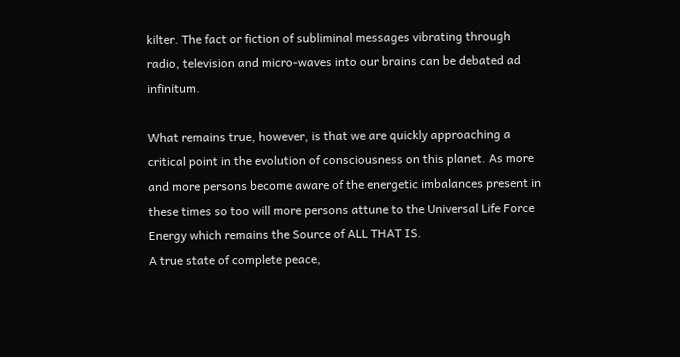kilter. The fact or fiction of subliminal messages vibrating through radio, television and micro-waves into our brains can be debated ad infinitum.

What remains true, however, is that we are quickly approaching a critical point in the evolution of consciousness on this planet. As more and more persons become aware of the energetic imbalances present in these times so too will more persons attune to the Universal Life Force Energy which remains the Source of ALL THAT IS.
A true state of complete peace,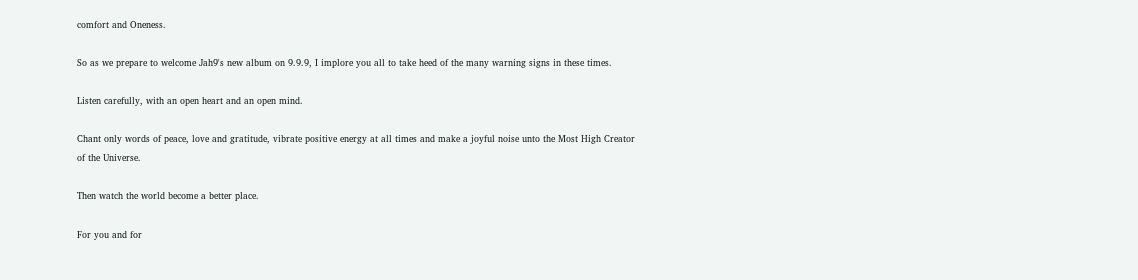comfort and Oneness.

So as we prepare to welcome Jah9's new album on 9.9.9, I implore you all to take heed of the many warning signs in these times.

Listen carefully, with an open heart and an open mind.

Chant only words of peace, love and gratitude, vibrate positive energy at all times and make a joyful noise unto the Most High Creator of the Universe.

Then watch the world become a better place.

For you and for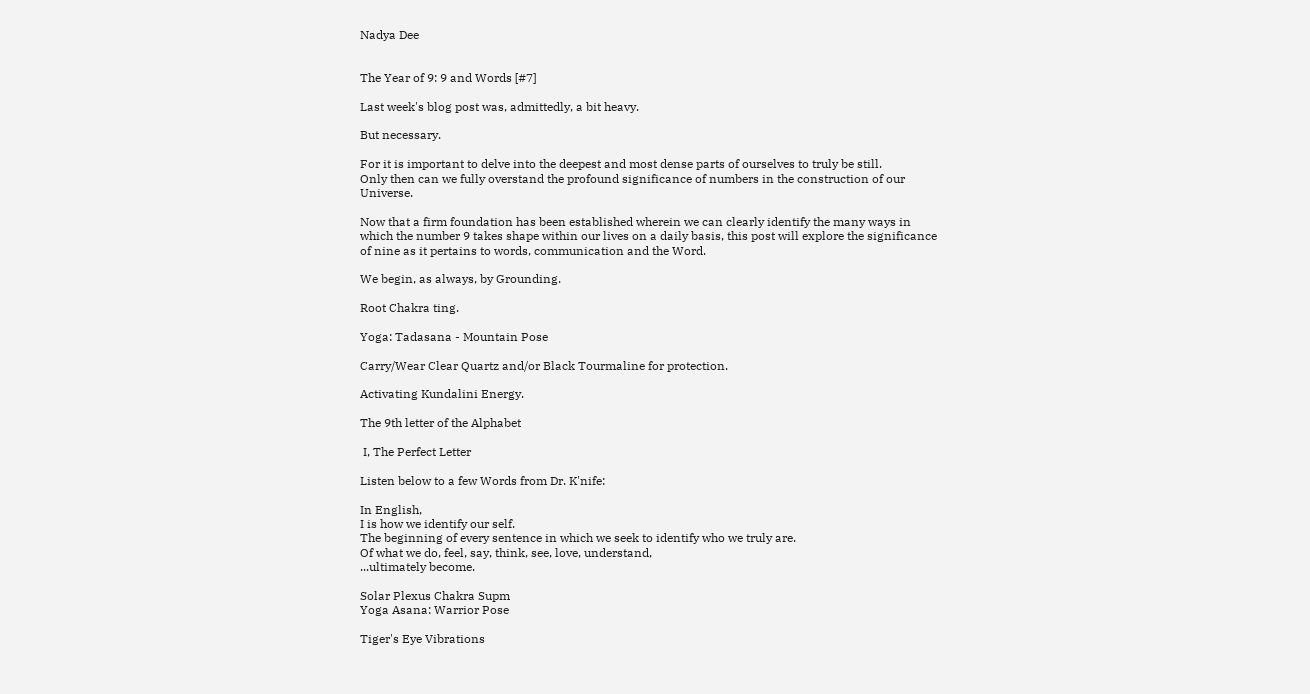Nadya Dee


The Year of 9: 9 and Words [#7]

Last week's blog post was, admittedly, a bit heavy.

But necessary.

For it is important to delve into the deepest and most dense parts of ourselves to truly be still.
Only then can we fully overstand the profound significance of numbers in the construction of our Universe.

Now that a firm foundation has been established wherein we can clearly identify the many ways in which the number 9 takes shape within our lives on a daily basis, this post will explore the significance of nine as it pertains to words, communication and the Word.

We begin, as always, by Grounding.

Root Chakra ting.

Yoga: Tadasana - Mountain Pose

Carry/Wear Clear Quartz and/or Black Tourmaline for protection.

Activating Kundalini Energy.

The 9th letter of the Alphabet

 I, The Perfect Letter

Listen below to a few Words from Dr. K'nife:

In English,
I is how we identify our self.
The beginning of every sentence in which we seek to identify who we truly are.
Of what we do, feel, say, think, see, love, understand,
...ultimately become.

Solar Plexus Chakra Supm
Yoga Asana: Warrior Pose

Tiger's Eye Vibrations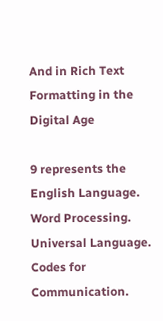And in Rich Text Formatting in the Digital Age

9 represents the English Language.
Word Processing.
Universal Language.
Codes for Communication.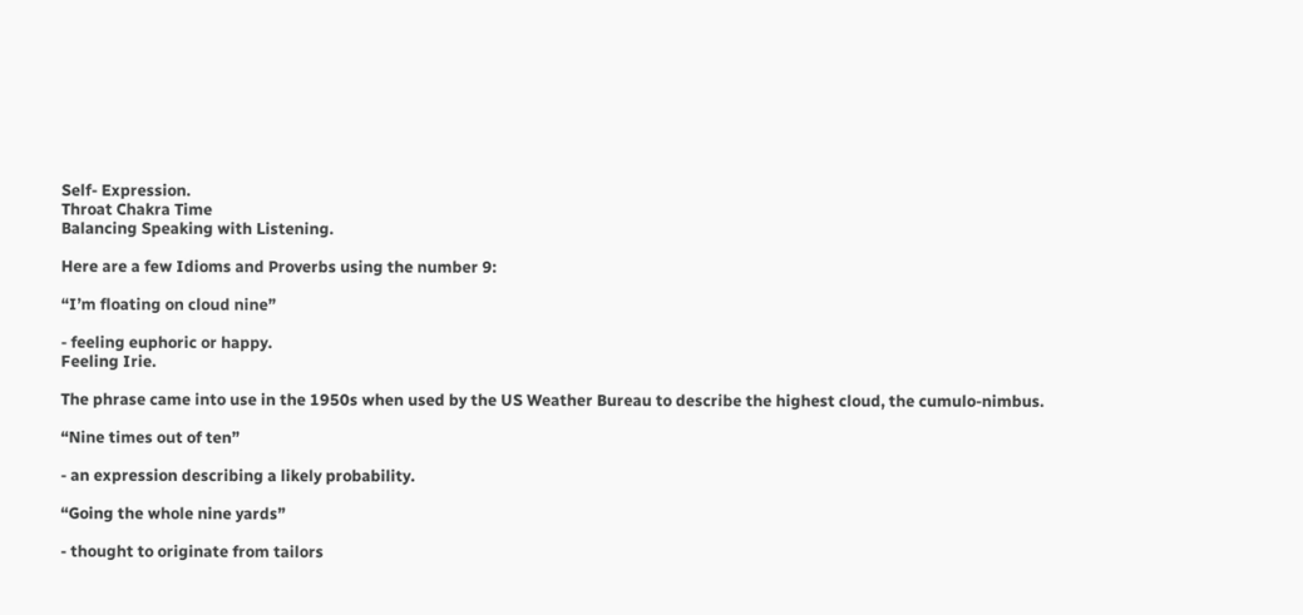Self- Expression.
Throat Chakra Time
Balancing Speaking with Listening.

Here are a few Idioms and Proverbs using the number 9:

“I’m floating on cloud nine”

- feeling euphoric or happy.
Feeling Irie.

The phrase came into use in the 1950s when used by the US Weather Bureau to describe the highest cloud, the cumulo-nimbus.

“Nine times out of ten”

- an expression describing a likely probability.

“Going the whole nine yards”

- thought to originate from tailors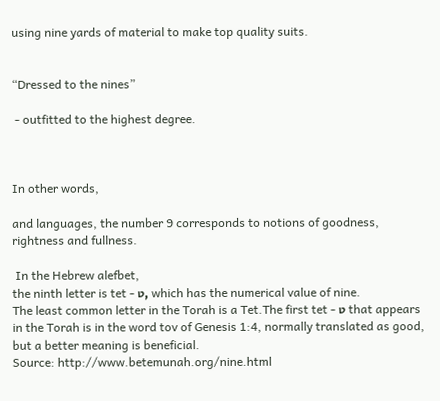using nine yards of material to make top quality suits.


“Dressed to the nines”

 - outfitted to the highest degree.



In other words,

and languages, the number 9 corresponds to notions of goodness, rightness and fullness.

 In the Hebrew alefbet,
the ninth letter is tet - ט, which has the numerical value of nine.
The least common letter in the Torah is a Tet.The first tet - ט that appears in the Torah is in the word tov of Genesis 1:4, normally translated as good, but a better meaning is beneficial.
Source: http://www.betemunah.org/nine.html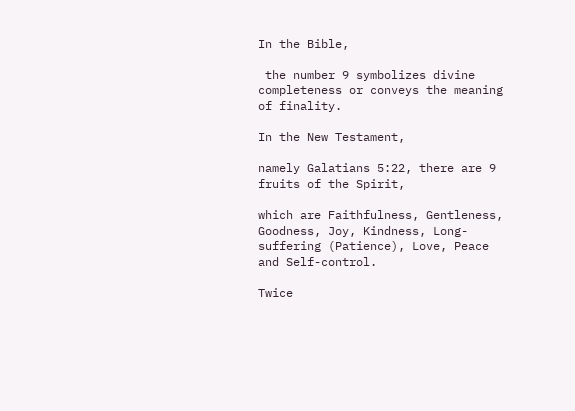In the Bible,

 the number 9 symbolizes divine completeness or conveys the meaning of finality.

In the New Testament,

namely Galatians 5:22, there are 9 fruits of the Spirit,

which are Faithfulness, Gentleness, Goodness, Joy, Kindness, Long-suffering (Patience), Love, Peace and Self-control.

Twice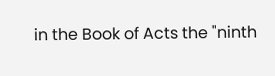in the Book of Acts the "ninth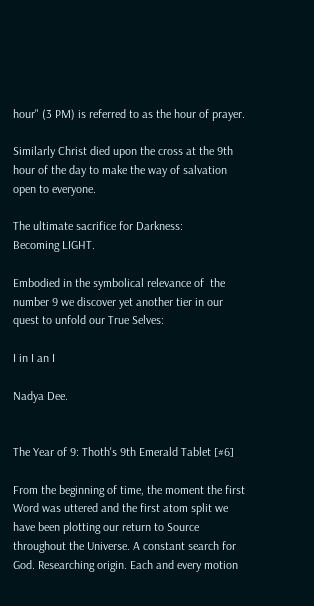hour" (3 PM) is referred to as the hour of prayer.

Similarly Christ died upon the cross at the 9th hour of the day to make the way of salvation open to everyone.

The ultimate sacrifice for Darkness:
Becoming LIGHT.

Embodied in the symbolical relevance of  the number 9 we discover yet another tier in our quest to unfold our True Selves:

I in I an I

Nadya Dee.


The Year of 9: Thoth's 9th Emerald Tablet [#6]

From the beginning of time, the moment the first Word was uttered and the first atom split we have been plotting our return to Source throughout the Universe. A constant search for God. Researching origin. Each and every motion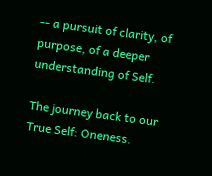-- a pursuit of clarity, of purpose, of a deeper understanding of Self.

The journey back to our True Self: Oneness.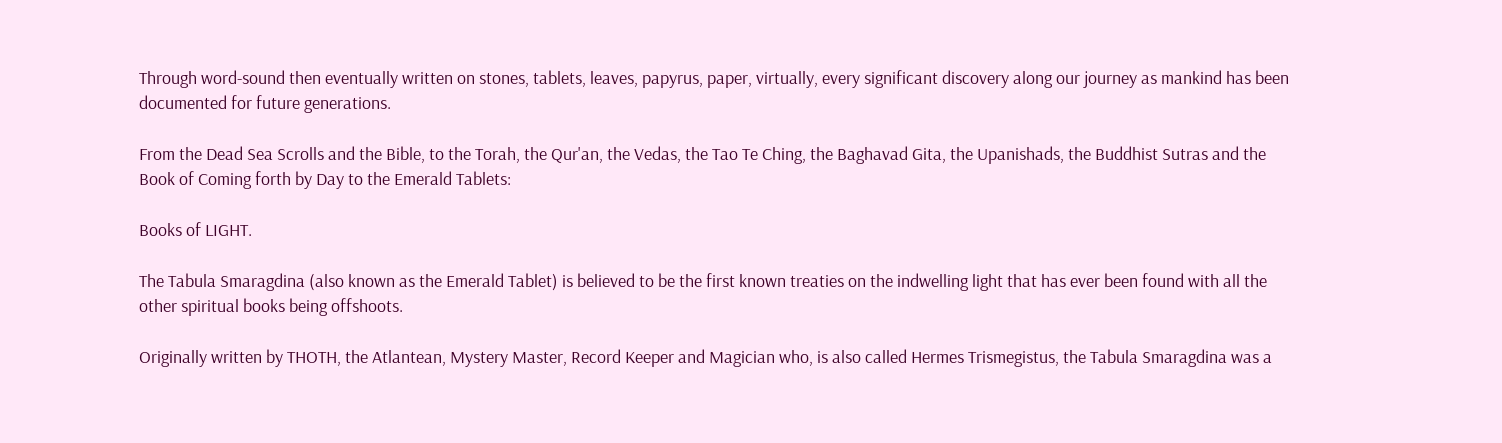Through word-sound then eventually written on stones, tablets, leaves, papyrus, paper, virtually, every significant discovery along our journey as mankind has been documented for future generations.

From the Dead Sea Scrolls and the Bible, to the Torah, the Qur'an, the Vedas, the Tao Te Ching, the Baghavad Gita, the Upanishads, the Buddhist Sutras and the Book of Coming forth by Day to the Emerald Tablets:

Books of LIGHT.

The Tabula Smaragdina (also known as the Emerald Tablet) is believed to be the first known treaties on the indwelling light that has ever been found with all the other spiritual books being offshoots.

Originally written by THOTH, the Atlantean, Mystery Master, Record Keeper and Magician who, is also called Hermes Trismegistus, the Tabula Smaragdina was a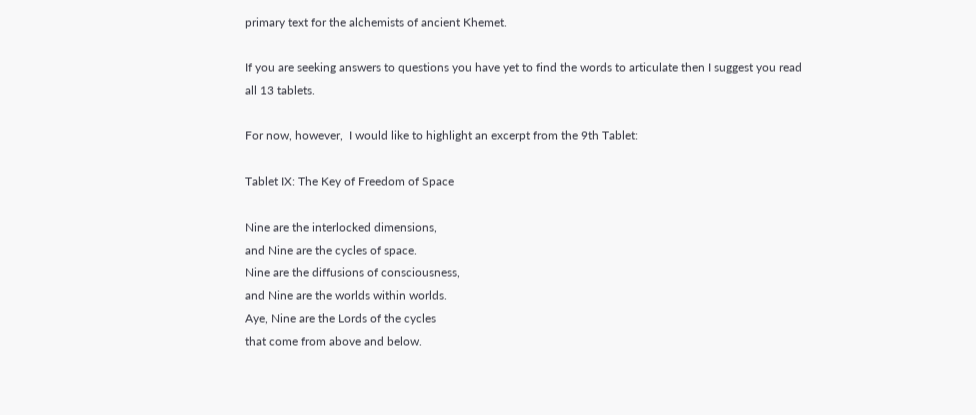primary text for the alchemists of ancient Khemet.

If you are seeking answers to questions you have yet to find the words to articulate then I suggest you read all 13 tablets.

For now, however,  I would like to highlight an excerpt from the 9th Tablet:

Tablet IX: The Key of Freedom of Space

Nine are the interlocked dimensions,
and Nine are the cycles of space.
Nine are the diffusions of consciousness,
and Nine are the worlds within worlds.
Aye, Nine are the Lords of the cycles
that come from above and below.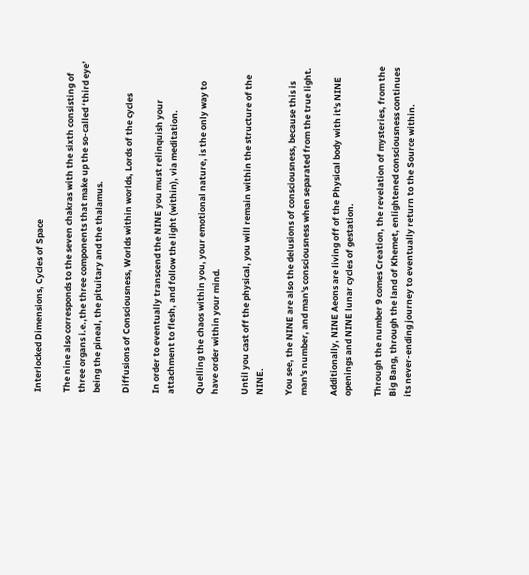Interlocked Dimensions, Cycles of Space

The nine also corresponds to the seven chakras with the sixth consisting of three organs i.e.,the three components that make up the so-called ‘third eye’ being the pineal, the pituitary and the thalamus.

Diffusions of Consciousness, Worlds within worlds, Lords of the cycles

In order to eventually transcend the NINE you must relinquish your attachment to flesh, and follow the light (within), via meditation.

Quelling the chaos within you, your emotional nature, is the only way to have order within your mind.

Until you cast off the physical, you will remain within the structure of the NINE.

You see, the NINE are also the delusions of consciousness, because this is man's number, and man's consciousness when separated from the true light.

Additionally, NINE Aeons are living off of the Physical body with it's NINE openings and NINE lunar cycles of gestation.

Through the number 9 comes Creation, the revelation of mysteries, from the Big Bang, through the land of Khemet, enlightened consciousness continues its never-ending journey to eventually return to the Source within.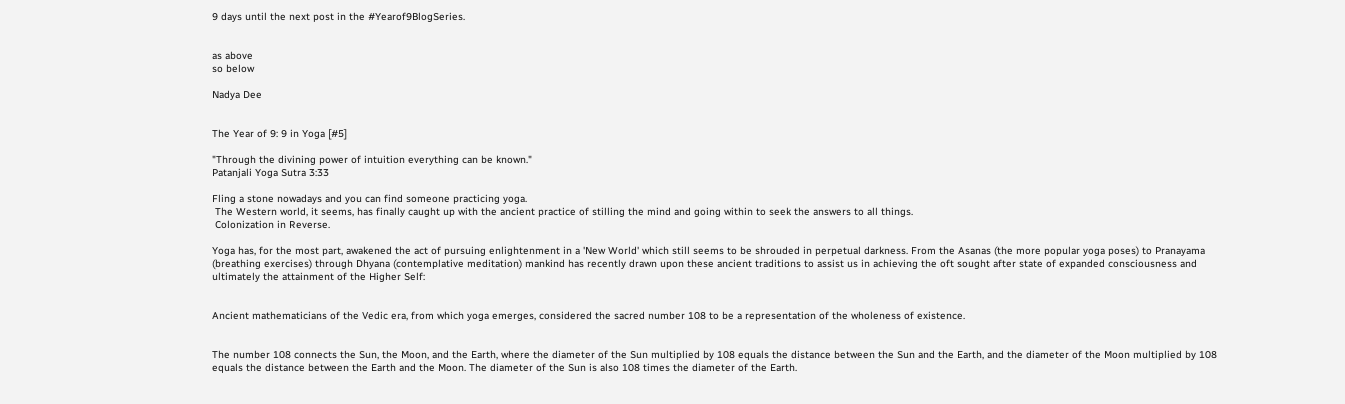9 days until the next post in the #Yearof9BlogSeries.


as above
so below

Nadya Dee


The Year of 9: 9 in Yoga [#5]

"Through the divining power of intuition everything can be known."
Patanjali Yoga Sutra 3:33

Fling a stone nowadays and you can find someone practicing yoga.
 The Western world, it seems, has finally caught up with the ancient practice of stilling the mind and going within to seek the answers to all things.
 Colonization in Reverse.

Yoga has, for the most part, awakened the act of pursuing enlightenment in a 'New World' which still seems to be shrouded in perpetual darkness. From the Asanas (the more popular yoga poses) to Pranayama (breathing exercises) through Dhyana (contemplative meditation) mankind has recently drawn upon these ancient traditions to assist us in achieving the oft sought after state of expanded consciousness and ultimately the attainment of the Higher Self:


Ancient mathematicians of the Vedic era, from which yoga emerges, considered the sacred number 108 to be a representation of the wholeness of existence.


The number 108 connects the Sun, the Moon, and the Earth, where the diameter of the Sun multiplied by 108 equals the distance between the Sun and the Earth, and the diameter of the Moon multiplied by 108 equals the distance between the Earth and the Moon. The diameter of the Sun is also 108 times the diameter of the Earth.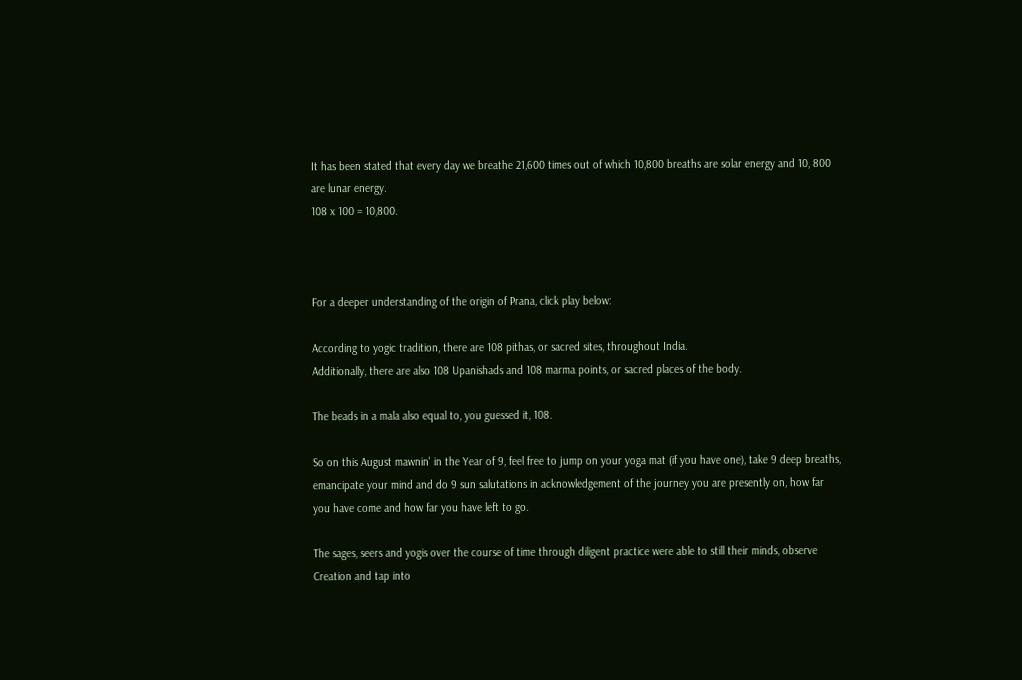It has been stated that every day we breathe 21,600 times out of which 10,800 breaths are solar energy and 10, 800 are lunar energy.
108 x 100 = 10,800.



For a deeper understanding of the origin of Prana, click play below:

According to yogic tradition, there are 108 pithas, or sacred sites, throughout India.
Additionally, there are also 108 Upanishads and 108 marma points, or sacred places of the body.

The beads in a mala also equal to, you guessed it, 108.

So on this August mawnin' in the Year of 9, feel free to jump on your yoga mat (if you have one), take 9 deep breaths, emancipate your mind and do 9 sun salutations in acknowledgement of the journey you are presently on, how far you have come and how far you have left to go.

The sages, seers and yogis over the course of time through diligent practice were able to still their minds, observe Creation and tap into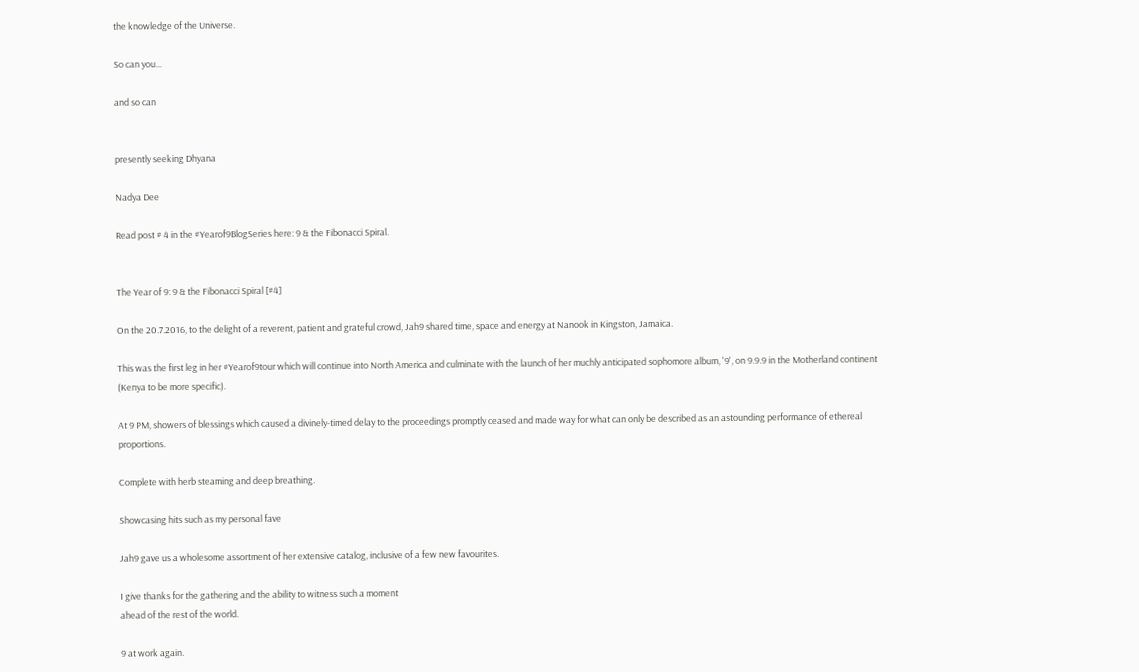the knowledge of the Universe.

So can you...

and so can


presently seeking Dhyana

Nadya Dee

Read post # 4 in the #Yearof9BlogSeries here: 9 & the Fibonacci Spiral.


The Year of 9: 9 & the Fibonacci Spiral [#4]

On the 20.7.2016, to the delight of a reverent, patient and grateful crowd, Jah9 shared time, space and energy at Nanook in Kingston, Jamaica.

This was the first leg in her #Yearof9tour which will continue into North America and culminate with the launch of her muchly anticipated sophomore album, '9', on 9.9.9 in the Motherland continent
(Kenya to be more specific).

At 9 PM, showers of blessings which caused a divinely-timed delay to the proceedings promptly ceased and made way for what can only be described as an astounding performance of ethereal proportions.

Complete with herb steaming and deep breathing.

Showcasing hits such as my personal fave

Jah9 gave us a wholesome assortment of her extensive catalog, inclusive of a few new favourites.

I give thanks for the gathering and the ability to witness such a moment
ahead of the rest of the world.

9 at work again.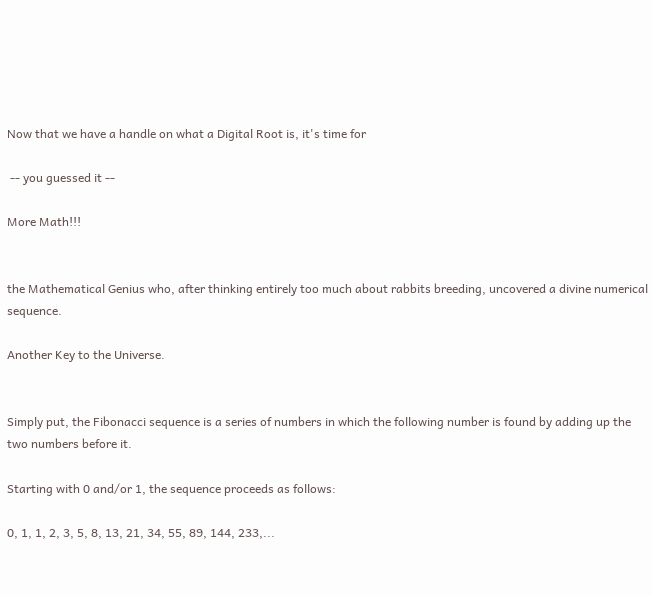Now that we have a handle on what a Digital Root is, it's time for

 -- you guessed it --

More Math!!!


the Mathematical Genius who, after thinking entirely too much about rabbits breeding, uncovered a divine numerical sequence.

Another Key to the Universe.


Simply put, the Fibonacci sequence is a series of numbers in which the following number is found by adding up the two numbers before it.

Starting with 0 and/or 1, the sequence proceeds as follows:

0, 1, 1, 2, 3, 5, 8, 13, 21, 34, 55, 89, 144, 233,...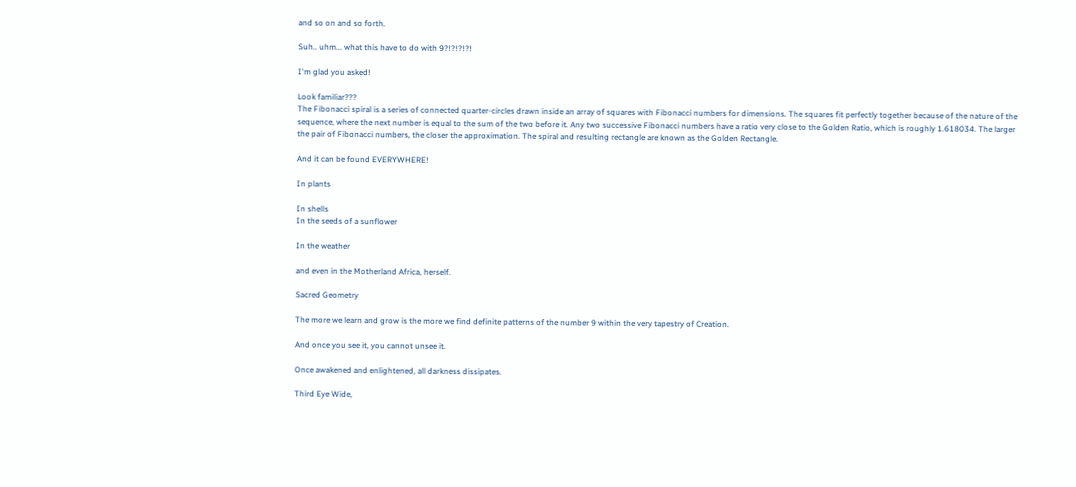and so on and so forth.

Suh.. uhm... what this have to do with 9?!?!?!?!

I'm glad you asked!

Look familiar???
The Fibonacci spiral is a series of connected quarter-circles drawn inside an array of squares with Fibonacci numbers for dimensions. The squares fit perfectly together because of the nature of the sequence, where the next number is equal to the sum of the two before it. Any two successive Fibonacci numbers have a ratio very close to the Golden Ratio, which is roughly 1.618034. The larger the pair of Fibonacci numbers, the closer the approximation. The spiral and resulting rectangle are known as the Golden Rectangle.

And it can be found EVERYWHERE!

In plants

In shells
In the seeds of a sunflower

In the weather

and even in the Motherland Africa, herself.

Sacred Geometry

The more we learn and grow is the more we find definite patterns of the number 9 within the very tapestry of Creation.

And once you see it, you cannot unsee it.

Once awakened and enlightened, all darkness dissipates.

Third Eye Wide,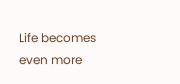Life becomes even more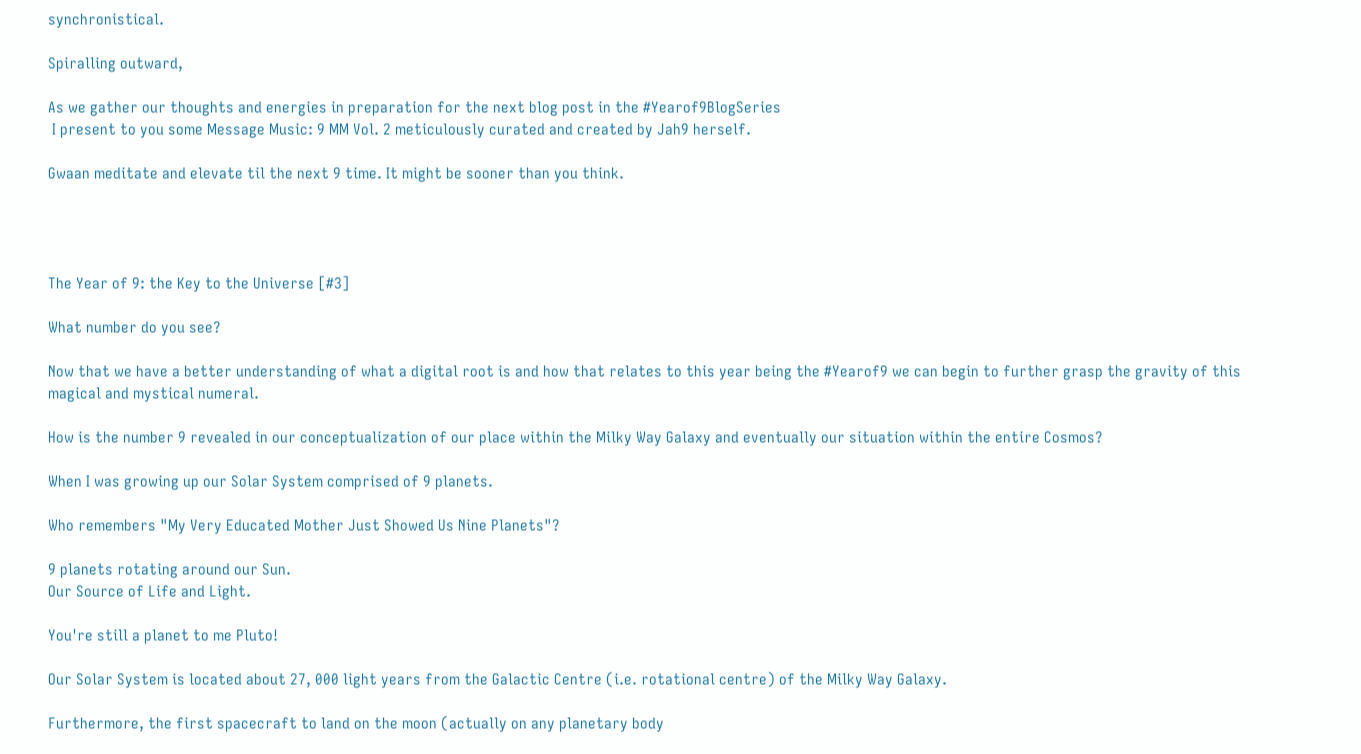synchronistical.

Spiralling outward,

As we gather our thoughts and energies in preparation for the next blog post in the #Yearof9BlogSeries
 I present to you some Message Music: 9 MM Vol. 2 meticulously curated and created by Jah9 herself.

Gwaan meditate and elevate til the next 9 time. It might be sooner than you think.




The Year of 9: the Key to the Universe [#3]

What number do you see?

Now that we have a better understanding of what a digital root is and how that relates to this year being the #Yearof9 we can begin to further grasp the gravity of this magical and mystical numeral.

How is the number 9 revealed in our conceptualization of our place within the Milky Way Galaxy and eventually our situation within the entire Cosmos?

When I was growing up our Solar System comprised of 9 planets.

Who remembers "My Very Educated Mother Just Showed Us Nine Planets"?

9 planets rotating around our Sun.
Our Source of Life and Light.

You're still a planet to me Pluto!

Our Solar System is located about 27, 000 light years from the Galactic Centre (i.e. rotational centre) of the Milky Way Galaxy.

Furthermore, the first spacecraft to land on the moon (actually on any planetary body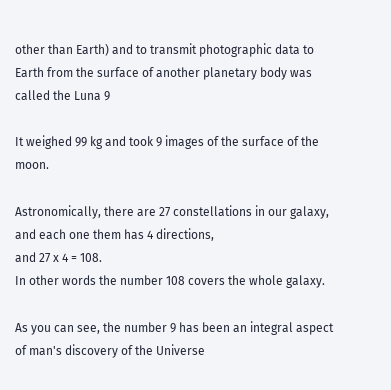other than Earth) and to transmit photographic data to Earth from the surface of another planetary body was called the Luna 9

It weighed 99 kg and took 9 images of the surface of the moon.

Astronomically, there are 27 constellations in our galaxy, and each one them has 4 directions,
and 27 x 4 = 108.
In other words the number 108 covers the whole galaxy.

As you can see, the number 9 has been an integral aspect of man's discovery of the Universe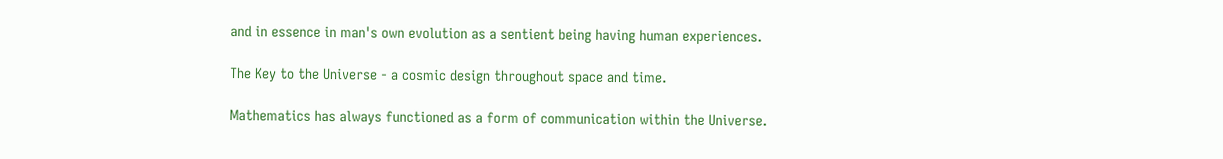and in essence in man's own evolution as a sentient being having human experiences.

The Key to the Universe - a cosmic design throughout space and time.

Mathematics has always functioned as a form of communication within the Universe.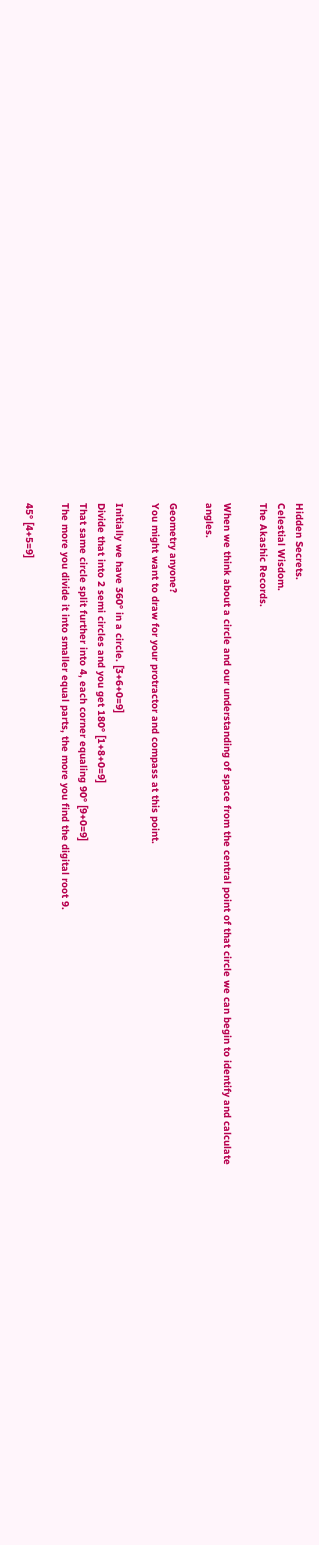Hidden Secrets.
Celestial Wisdom.
The Akashic Records.

When we think about a circle and our understanding of space from the central point of that circle we can begin to identify and calculate angles.

Geometry anyone?
You might want to draw for your protractor and compass at this point.

Initially we have 360° in a circle. [3+6+0=9]
Divide that into 2 semi circles and you get 180° [1+8+0=9]
That same circle split further into 4, each corner equaling 90° [9+0=9]
The more you divide it into smaller equal parts, the more you find the digital root 9.

45° [4+5=9]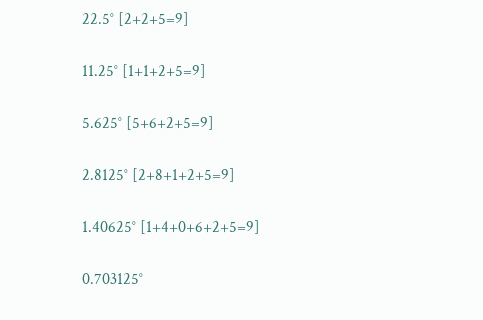22.5° [2+2+5=9]

11.25° [1+1+2+5=9]

5.625° [5+6+2+5=9]

2.8125° [2+8+1+2+5=9]

1.40625° [1+4+0+6+2+5=9]

0.703125°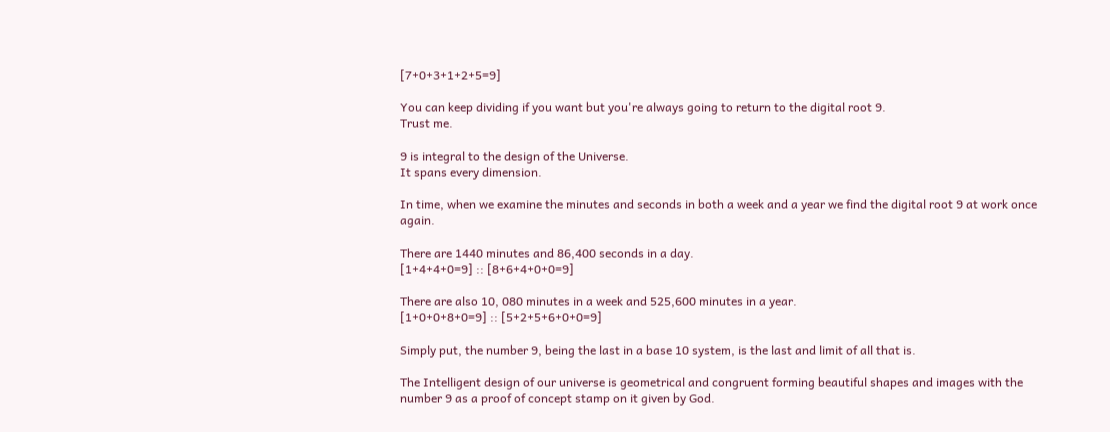[7+0+3+1+2+5=9]

You can keep dividing if you want but you're always going to return to the digital root 9.
Trust me.

9 is integral to the design of the Universe.
It spans every dimension.

In time, when we examine the minutes and seconds in both a week and a year we find the digital root 9 at work once again.

There are 1440 minutes and 86,400 seconds in a day.
[1+4+4+0=9] :: [8+6+4+0+0=9]

There are also 10, 080 minutes in a week and 525,600 minutes in a year.
[1+0+0+8+0=9] :: [5+2+5+6+0+0=9]

Simply put, the number 9, being the last in a base 10 system, is the last and limit of all that is.

The Intelligent design of our universe is geometrical and congruent forming beautiful shapes and images with the number 9 as a proof of concept stamp on it given by God.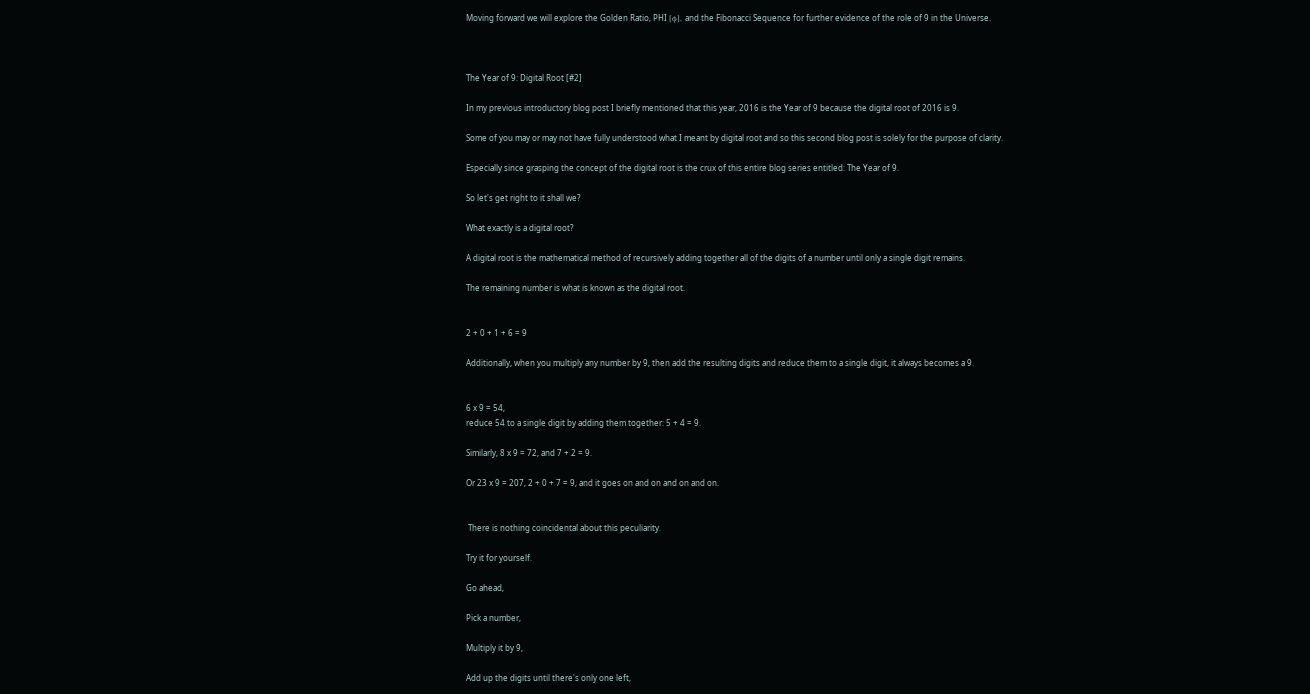Moving forward we will explore the Golden Ratio, PHI [ϕ], and the Fibonacci Sequence for further evidence of the role of 9 in the Universe.



The Year of 9: Digital Root [#2]

In my previous introductory blog post I briefly mentioned that this year, 2016 is the Year of 9 because the digital root of 2016 is 9.

Some of you may or may not have fully understood what I meant by digital root and so this second blog post is solely for the purpose of clarity.

Especially since grasping the concept of the digital root is the crux of this entire blog series entitled: The Year of 9.

So let's get right to it shall we?

What exactly is a digital root?

A digital root is the mathematical method of recursively adding together all of the digits of a number until only a single digit remains.

The remaining number is what is known as the digital root.


2 + 0 + 1 + 6 = 9

Additionally, when you multiply any number by 9, then add the resulting digits and reduce them to a single digit, it always becomes a 9.


6 x 9 = 54,
reduce 54 to a single digit by adding them together: 5 + 4 = 9.

Similarly, 8 x 9 = 72, and 7 + 2 = 9.

Or 23 x 9 = 207, 2 + 0 + 7 = 9, and it goes on and on and on and on.


 There is nothing coincidental about this peculiarity.

Try it for yourself.

Go ahead,

Pick a number,

Multiply it by 9,

Add up the digits until there's only one left,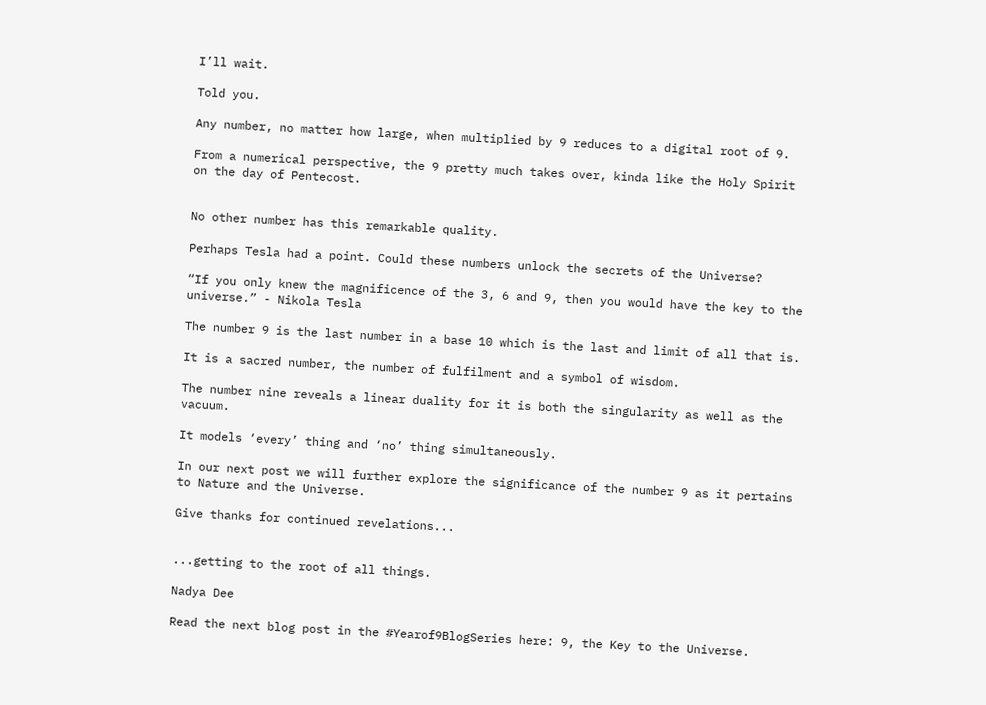I’ll wait.

Told you.

Any number, no matter how large, when multiplied by 9 reduces to a digital root of 9.

From a numerical perspective, the 9 pretty much takes over, kinda like the Holy Spirit on the day of Pentecost.


No other number has this remarkable quality.

Perhaps Tesla had a point. Could these numbers unlock the secrets of the Universe?

“If you only knew the magnificence of the 3, 6 and 9, then you would have the key to the universe.” - Nikola Tesla

The number 9 is the last number in a base 10 which is the last and limit of all that is.

It is a sacred number, the number of fulfilment and a symbol of wisdom.

The number nine reveals a linear duality for it is both the singularity as well as the vacuum.

It models ‘every’ thing and ‘no’ thing simultaneously.

In our next post we will further explore the significance of the number 9 as it pertains to Nature and the Universe.

Give thanks for continued revelations...


...getting to the root of all things.

Nadya Dee

Read the next blog post in the #Yearof9BlogSeries here: 9, the Key to the Universe.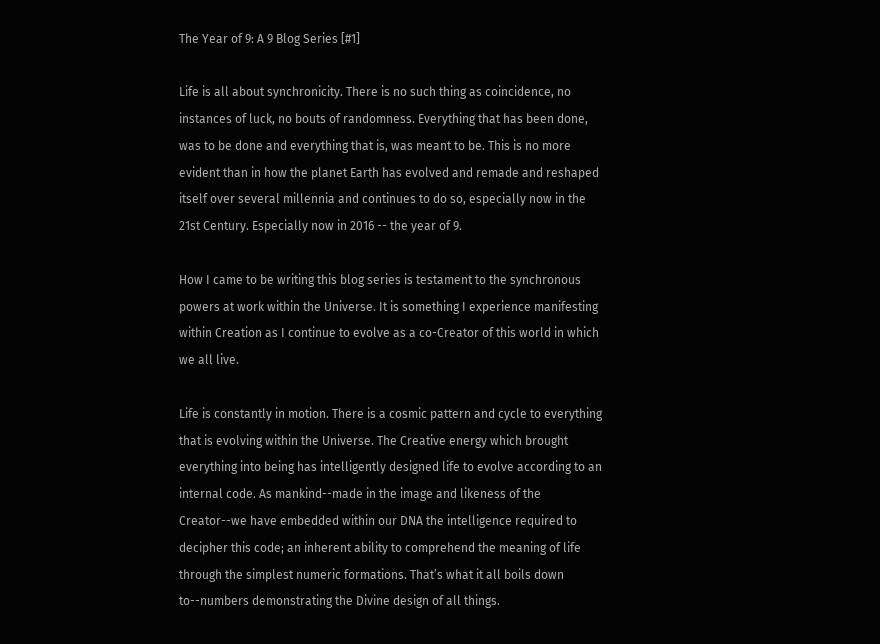The Year of 9: A 9 Blog Series [#1]

Life is all about synchronicity. There is no such thing as coincidence, no instances of luck, no bouts of randomness. Everything that has been done, was to be done and everything that is, was meant to be. This is no more evident than in how the planet Earth has evolved and remade and reshaped itself over several millennia and continues to do so, especially now in the 21st Century. Especially now in 2016 -- the year of 9.

How I came to be writing this blog series is testament to the synchronous powers at work within the Universe. It is something I experience manifesting within Creation as I continue to evolve as a co-Creator of this world in which we all live.

Life is constantly in motion. There is a cosmic pattern and cycle to everything that is evolving within the Universe. The Creative energy which brought everything into being has intelligently designed life to evolve according to an internal code. As mankind--made in the image and likeness of the Creator--we have embedded within our DNA the intelligence required to decipher this code; an inherent ability to comprehend the meaning of life through the simplest numeric formations. That’s what it all boils down to--numbers demonstrating the Divine design of all things.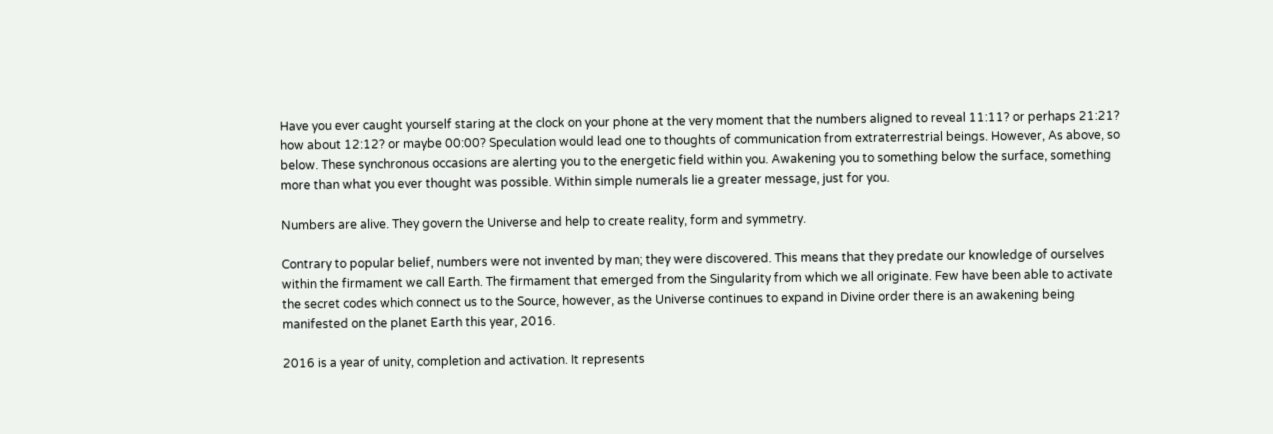Have you ever caught yourself staring at the clock on your phone at the very moment that the numbers aligned to reveal 11:11? or perhaps 21:21? how about 12:12? or maybe 00:00? Speculation would lead one to thoughts of communication from extraterrestrial beings. However, As above, so below. These synchronous occasions are alerting you to the energetic field within you. Awakening you to something below the surface, something more than what you ever thought was possible. Within simple numerals lie a greater message, just for you.

Numbers are alive. They govern the Universe and help to create reality, form and symmetry.

Contrary to popular belief, numbers were not invented by man; they were discovered. This means that they predate our knowledge of ourselves within the firmament we call Earth. The firmament that emerged from the Singularity from which we all originate. Few have been able to activate the secret codes which connect us to the Source, however, as the Universe continues to expand in Divine order there is an awakening being manifested on the planet Earth this year, 2016.

2016 is a year of unity, completion and activation. It represents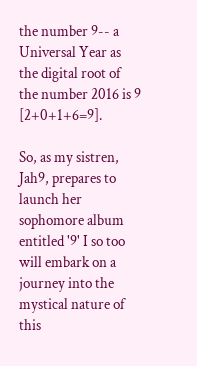the number 9-- a Universal Year as the digital root of the number 2016 is 9 [2+0+1+6=9].

So, as my sistren, Jah9, prepares to launch her sophomore album entitled '9' I so too will embark on a journey into the mystical nature of this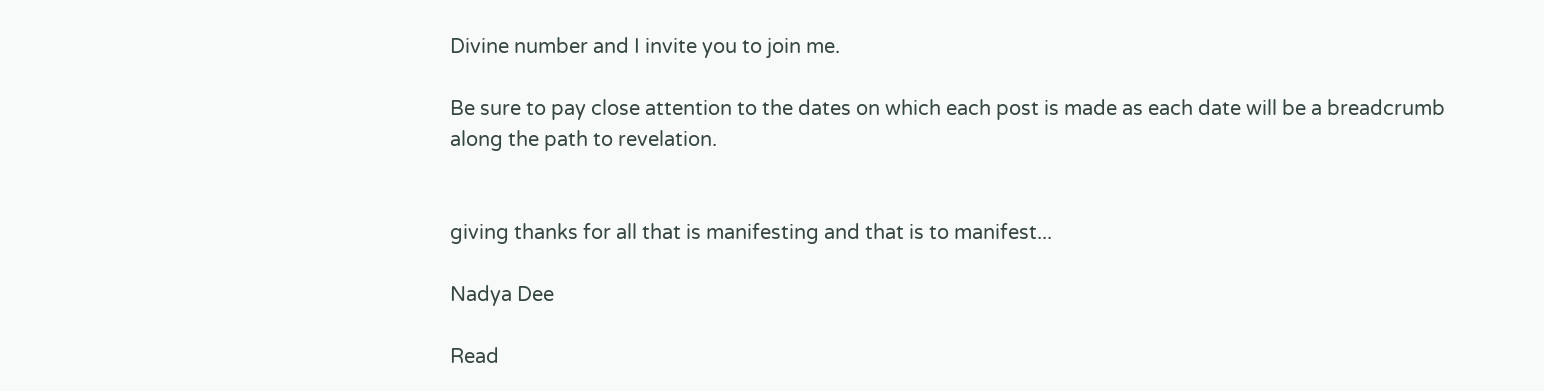Divine number and I invite you to join me.

Be sure to pay close attention to the dates on which each post is made as each date will be a breadcrumb along the path to revelation.


giving thanks for all that is manifesting and that is to manifest...

Nadya Dee

Read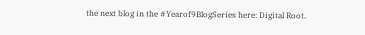the next blog in the #Yearof9BlogSeries here: Digital Root.